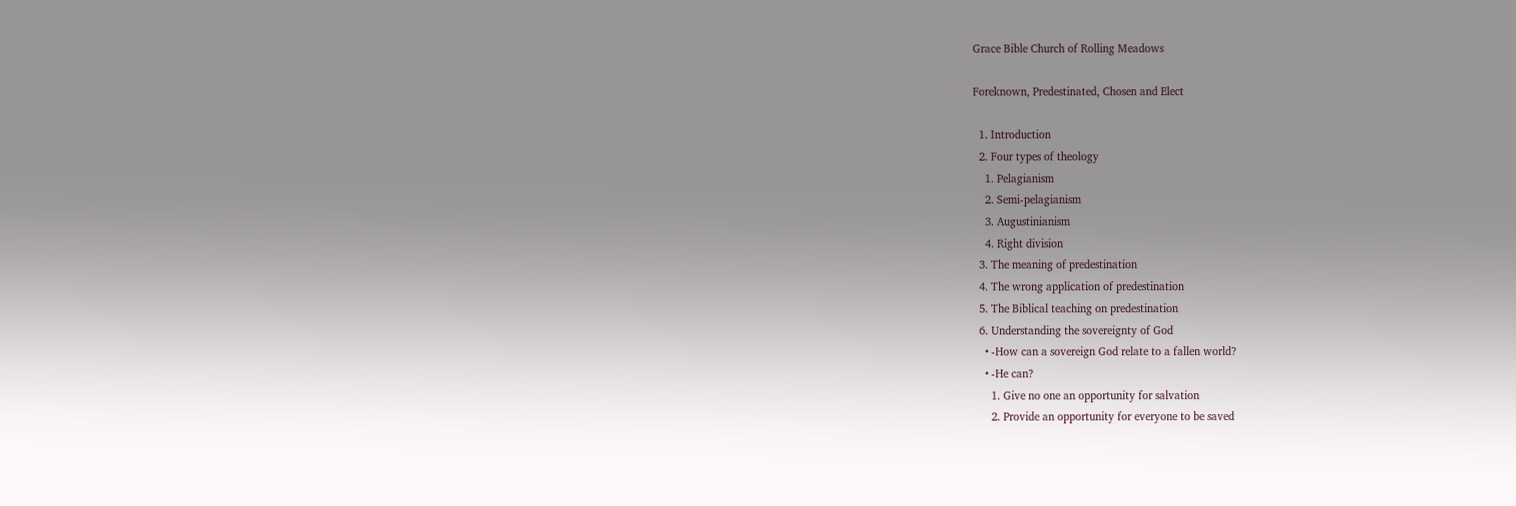Grace Bible Church of Rolling Meadows

Foreknown, Predestinated, Chosen and Elect

  1. Introduction
  2. Four types of theology
    1. Pelagianism
    2. Semi-pelagianism
    3. Augustinianism
    4. Right division
  3. The meaning of predestination
  4. The wrong application of predestination
  5. The Biblical teaching on predestination
  6. Understanding the sovereignty of God
    • -How can a sovereign God relate to a fallen world?
    • -He can?
      1. Give no one an opportunity for salvation
      2. Provide an opportunity for everyone to be saved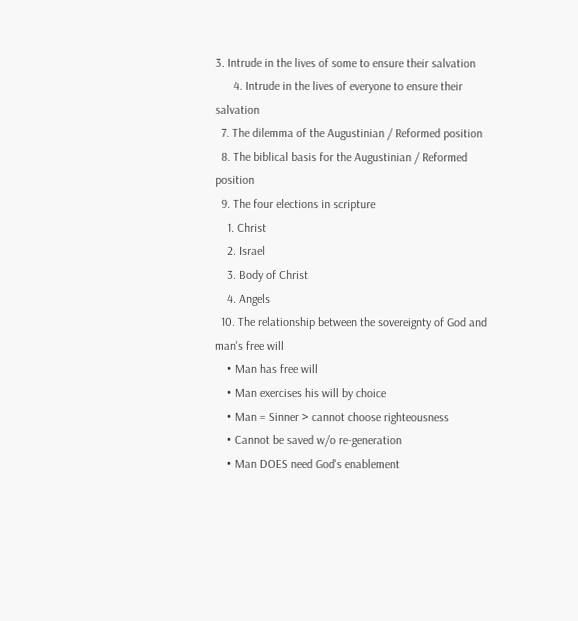3. Intrude in the lives of some to ensure their salvation
      4. Intrude in the lives of everyone to ensure their salvation
  7. The dilemma of the Augustinian / Reformed position
  8. The biblical basis for the Augustinian / Reformed position
  9. The four elections in scripture
    1. Christ
    2. Israel
    3. Body of Christ
    4. Angels
  10. The relationship between the sovereignty of God and man's free will
    • Man has free will
    • Man exercises his will by choice
    • Man = Sinner > cannot choose righteousness
    • Cannot be saved w/o re-generation
    • Man DOES need God's enablement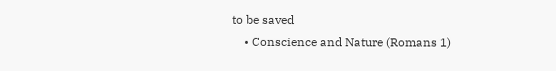to be saved
    • Conscience and Nature (Romans 1)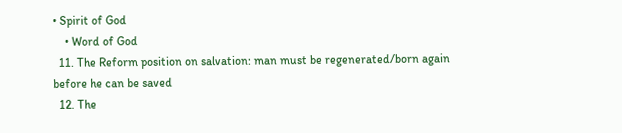• Spirit of God
    • Word of God
  11. The Reform position on salvation: man must be regenerated/born again before he can be saved
  12. The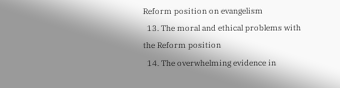Reform position on evangelism
  13. The moral and ethical problems with the Reform position
  14. The overwhelming evidence in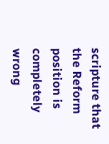scripture that the Reform position is completely wrong